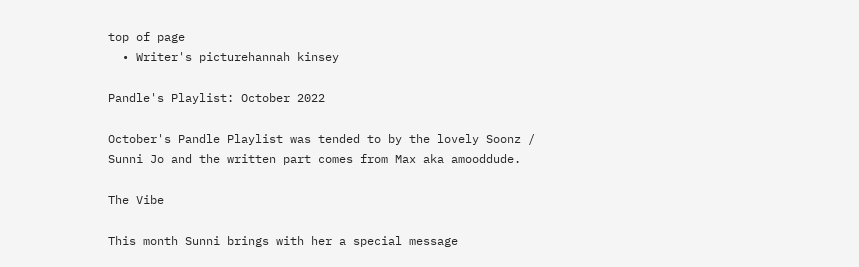top of page
  • Writer's picturehannah kinsey

Pandle's Playlist: October 2022

October's Pandle Playlist was tended to by the lovely Soonz / Sunni Jo and the written part comes from Max aka amooddude.

The Vibe

This month Sunni brings with her a special message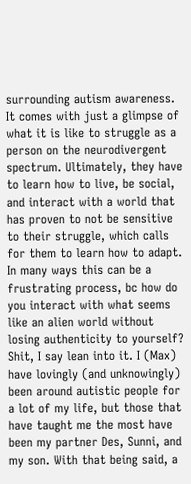surrounding autism awareness. It comes with just a glimpse of what it is like to struggle as a person on the neurodivergent spectrum. Ultimately, they have to learn how to live, be social, and interact with a world that has proven to not be sensitive to their struggle, which calls for them to learn how to adapt. In many ways this can be a frustrating process, bc how do you interact with what seems like an alien world without losing authenticity to yourself? Shit, I say lean into it. I (Max) have lovingly (and unknowingly) been around autistic people for a lot of my life, but those that have taught me the most have been my partner Des, Sunni, and my son. With that being said, a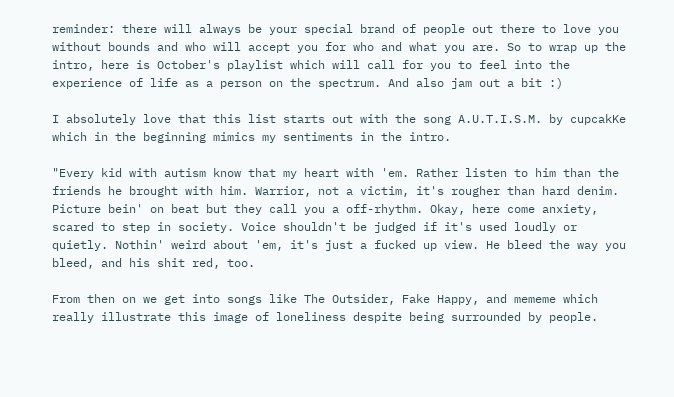reminder: there will always be your special brand of people out there to love you without bounds and who will accept you for who and what you are. So to wrap up the intro, here is October's playlist which will call for you to feel into the experience of life as a person on the spectrum. And also jam out a bit :)

I absolutely love that this list starts out with the song A.U.T.I.S.M. by cupcakKe which in the beginning mimics my sentiments in the intro.

"Every kid with autism know that my heart with 'em. Rather listen to him than the friends he brought with him. Warrior, not a victim, it's rougher than hard denim. Picture bein' on beat but they call you a off-rhythm. Okay, here come anxiety, scared to step in society. Voice shouldn't be judged if it's used loudly or quietly. Nothin' weird about 'em, it's just a fucked up view. He bleed the way you bleed, and his shit red, too.

From then on we get into songs like The Outsider, Fake Happy, and mememe which really illustrate this image of loneliness despite being surrounded by people.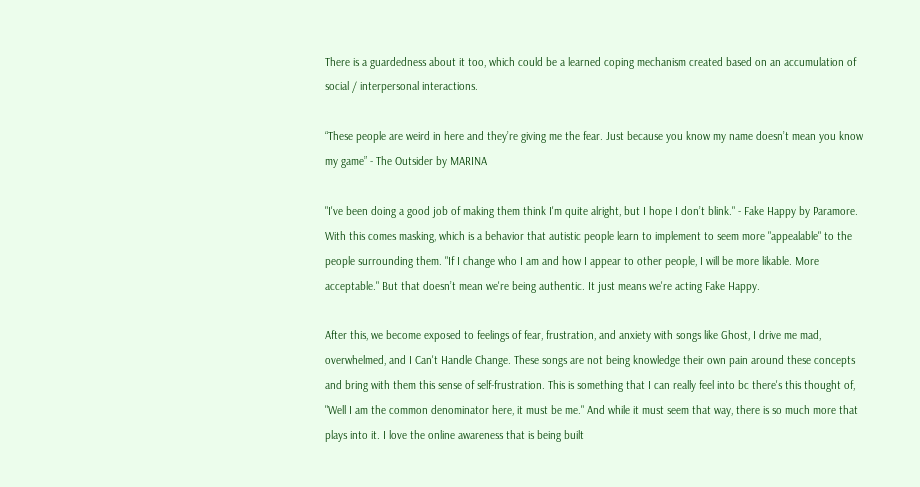There is a guardedness about it too, which could be a learned coping mechanism created based on an accumulation of social / interpersonal interactions.

“These people are weird in here and they’re giving me the fear. Just because you know my name doesn’t mean you know my game” - The Outsider by MARINA

"I've been doing a good job of making them think I'm quite alright, but I hope I don’t blink." - Fake Happy by Paramore. With this comes masking, which is a behavior that autistic people learn to implement to seem more "appealable" to the people surrounding them. "If I change who I am and how I appear to other people, I will be more likable. More acceptable." But that doesn’t mean we're being authentic. It just means we're acting Fake Happy.

After this, we become exposed to feelings of fear, frustration, and anxiety with songs like Ghost, I drive me mad, overwhelmed, and I Can't Handle Change. These songs are not being knowledge their own pain around these concepts and bring with them this sense of self-frustration. This is something that I can really feel into bc there's this thought of, "Well I am the common denominator here, it must be me." And while it must seem that way, there is so much more that plays into it. I love the online awareness that is being built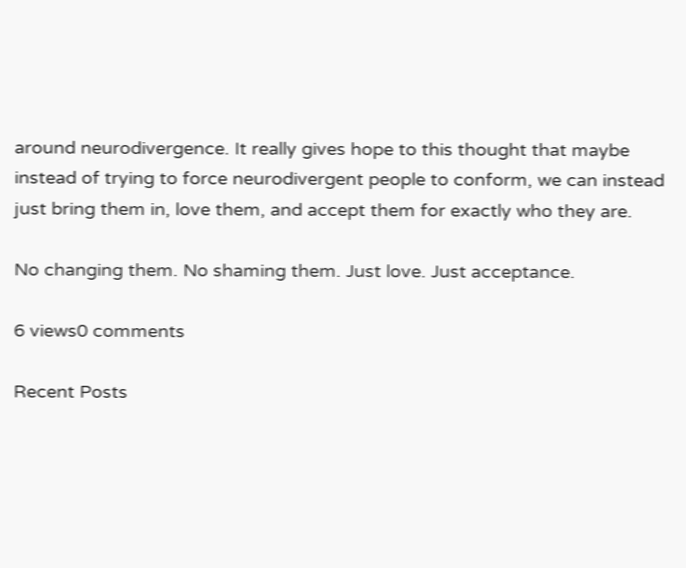around neurodivergence. It really gives hope to this thought that maybe instead of trying to force neurodivergent people to conform, we can instead just bring them in, love them, and accept them for exactly who they are.

No changing them. No shaming them. Just love. Just acceptance.

6 views0 comments

Recent Posts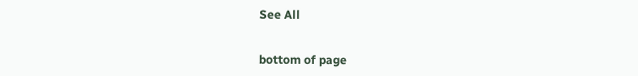See All


bottom of page